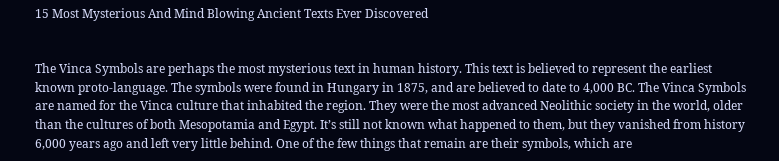15 Most Mysterious And Mind Blowing Ancient Texts Ever Discovered


The Vinca Symbols are perhaps the most mysterious text in human history. This text is believed to represent the earliest known proto-language. The symbols were found in Hungary in 1875, and are believed to date to 4,000 BC. The Vinca Symbols are named for the Vinca culture that inhabited the region. They were the most advanced Neolithic society in the world, older than the cultures of both Mesopotamia and Egypt. It’s still not known what happened to them, but they vanished from history 6,000 years ago and left very little behind. One of the few things that remain are their symbols, which are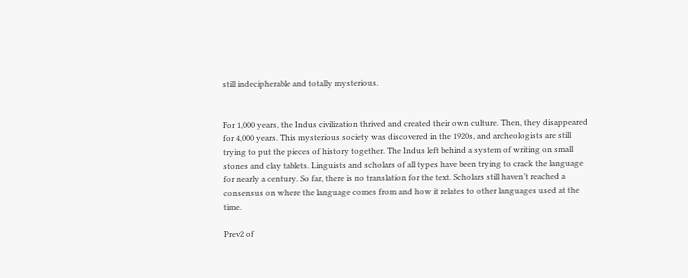still indecipherable and totally mysterious.


For 1,000 years, the Indus civilization thrived and created their own culture. Then, they disappeared for 4,000 years. This mysterious society was discovered in the 1920s, and archeologists are still trying to put the pieces of history together. The Indus left behind a system of writing on small stones and clay tablets. Linguists and scholars of all types have been trying to crack the language for nearly a century. So far, there is no translation for the text. Scholars still haven’t reached a consensus on where the language comes from and how it relates to other languages used at the time.

Prev2 of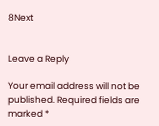8Next


Leave a Reply

Your email address will not be published. Required fields are marked *